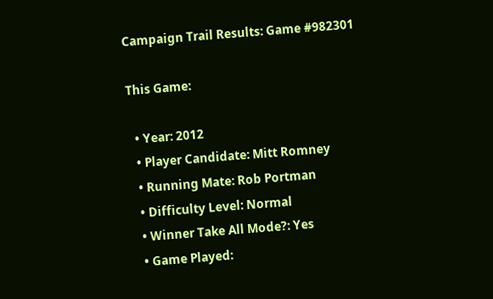Campaign Trail Results: Game #982301

This Game:

  • Year: 2012
  • Player Candidate: Mitt Romney
  • Running Mate: Rob Portman
  • Difficulty Level: Normal
  • Winner Take All Mode?: Yes
  • Game Played: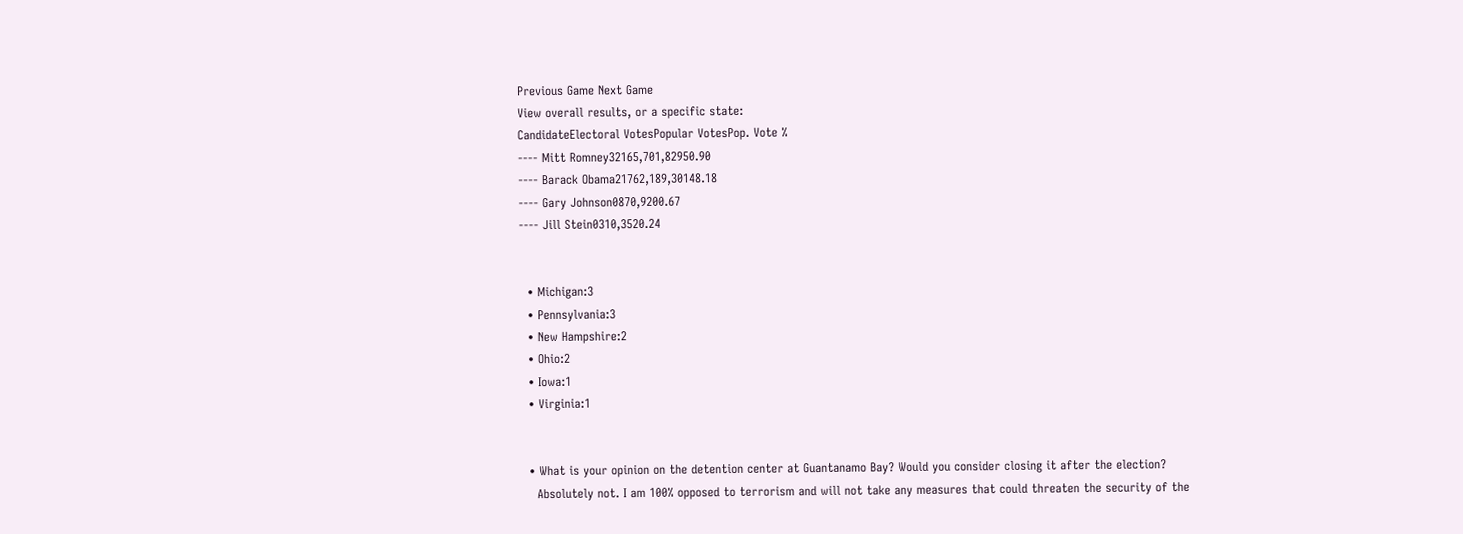Previous Game Next Game
View overall results, or a specific state:
CandidateElectoral VotesPopular VotesPop. Vote %
---- Mitt Romney32165,701,82950.90
---- Barack Obama21762,189,30148.18
---- Gary Johnson0870,9200.67
---- Jill Stein0310,3520.24


  • Michigan:3
  • Pennsylvania:3
  • New Hampshire:2
  • Ohio:2
  • Iowa:1
  • Virginia:1


  • What is your opinion on the detention center at Guantanamo Bay? Would you consider closing it after the election?
    Absolutely not. I am 100% opposed to terrorism and will not take any measures that could threaten the security of the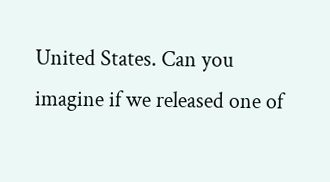United States. Can you imagine if we released one of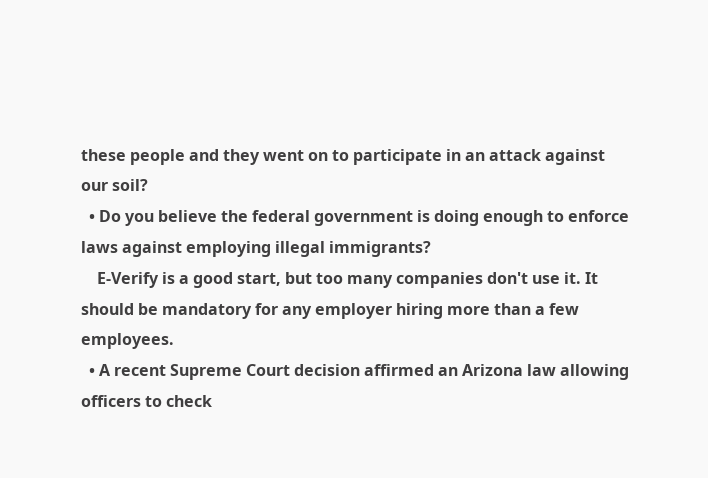these people and they went on to participate in an attack against our soil?
  • Do you believe the federal government is doing enough to enforce laws against employing illegal immigrants?
    E-Verify is a good start, but too many companies don't use it. It should be mandatory for any employer hiring more than a few employees.
  • A recent Supreme Court decision affirmed an Arizona law allowing officers to check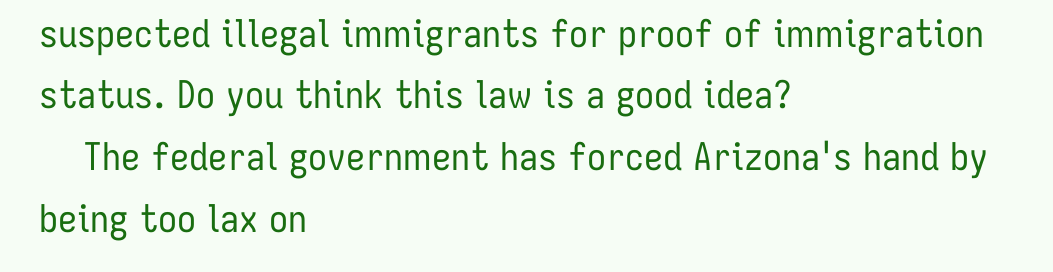suspected illegal immigrants for proof of immigration status. Do you think this law is a good idea?
    The federal government has forced Arizona's hand by being too lax on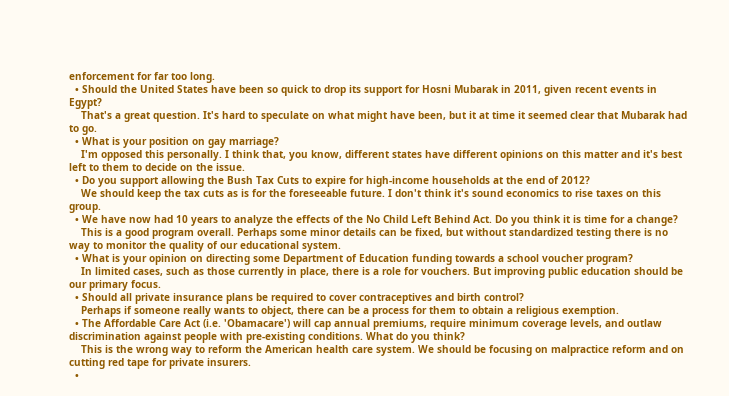enforcement for far too long.
  • Should the United States have been so quick to drop its support for Hosni Mubarak in 2011, given recent events in Egypt?
    That's a great question. It's hard to speculate on what might have been, but it at time it seemed clear that Mubarak had to go.
  • What is your position on gay marriage?
    I'm opposed this personally. I think that, you know, different states have different opinions on this matter and it's best left to them to decide on the issue.
  • Do you support allowing the Bush Tax Cuts to expire for high-income households at the end of 2012?
    We should keep the tax cuts as is for the foreseeable future. I don't think it's sound economics to rise taxes on this group.
  • We have now had 10 years to analyze the effects of the No Child Left Behind Act. Do you think it is time for a change?
    This is a good program overall. Perhaps some minor details can be fixed, but without standardized testing there is no way to monitor the quality of our educational system.
  • What is your opinion on directing some Department of Education funding towards a school voucher program?
    In limited cases, such as those currently in place, there is a role for vouchers. But improving public education should be our primary focus.
  • Should all private insurance plans be required to cover contraceptives and birth control?
    Perhaps if someone really wants to object, there can be a process for them to obtain a religious exemption.
  • The Affordable Care Act (i.e. 'Obamacare') will cap annual premiums, require minimum coverage levels, and outlaw discrimination against people with pre-existing conditions. What do you think?
    This is the wrong way to reform the American health care system. We should be focusing on malpractice reform and on cutting red tape for private insurers.
  •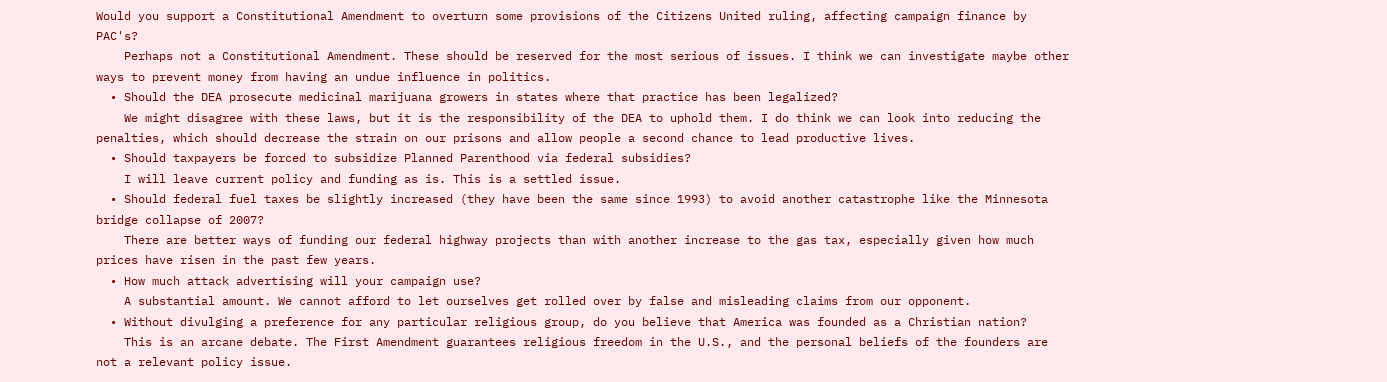Would you support a Constitutional Amendment to overturn some provisions of the Citizens United ruling, affecting campaign finance by PAC's?
    Perhaps not a Constitutional Amendment. These should be reserved for the most serious of issues. I think we can investigate maybe other ways to prevent money from having an undue influence in politics.
  • Should the DEA prosecute medicinal marijuana growers in states where that practice has been legalized?
    We might disagree with these laws, but it is the responsibility of the DEA to uphold them. I do think we can look into reducing the penalties, which should decrease the strain on our prisons and allow people a second chance to lead productive lives.
  • Should taxpayers be forced to subsidize Planned Parenthood via federal subsidies?
    I will leave current policy and funding as is. This is a settled issue.
  • Should federal fuel taxes be slightly increased (they have been the same since 1993) to avoid another catastrophe like the Minnesota bridge collapse of 2007?
    There are better ways of funding our federal highway projects than with another increase to the gas tax, especially given how much prices have risen in the past few years.
  • How much attack advertising will your campaign use?
    A substantial amount. We cannot afford to let ourselves get rolled over by false and misleading claims from our opponent.
  • Without divulging a preference for any particular religious group, do you believe that America was founded as a Christian nation?
    This is an arcane debate. The First Amendment guarantees religious freedom in the U.S., and the personal beliefs of the founders are not a relevant policy issue.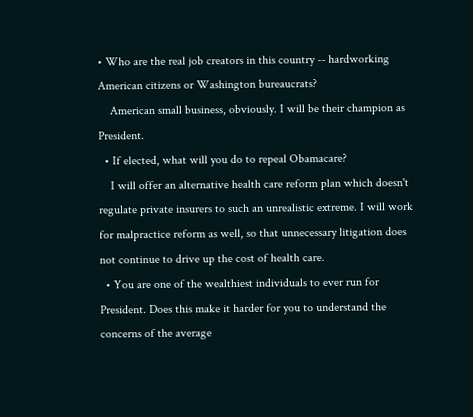• Who are the real job creators in this country -- hardworking American citizens or Washington bureaucrats?
    American small business, obviously. I will be their champion as President.
  • If elected, what will you do to repeal Obamacare?
    I will offer an alternative health care reform plan which doesn't regulate private insurers to such an unrealistic extreme. I will work for malpractice reform as well, so that unnecessary litigation does not continue to drive up the cost of health care.
  • You are one of the wealthiest individuals to ever run for President. Does this make it harder for you to understand the concerns of the average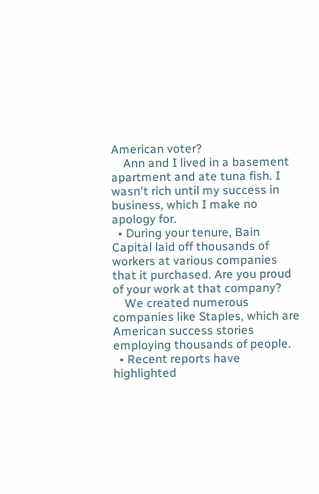American voter?
    Ann and I lived in a basement apartment and ate tuna fish. I wasn't rich until my success in business, which I make no apology for.
  • During your tenure, Bain Capital laid off thousands of workers at various companies that it purchased. Are you proud of your work at that company?
    We created numerous companies like Staples, which are American success stories employing thousands of people.
  • Recent reports have highlighted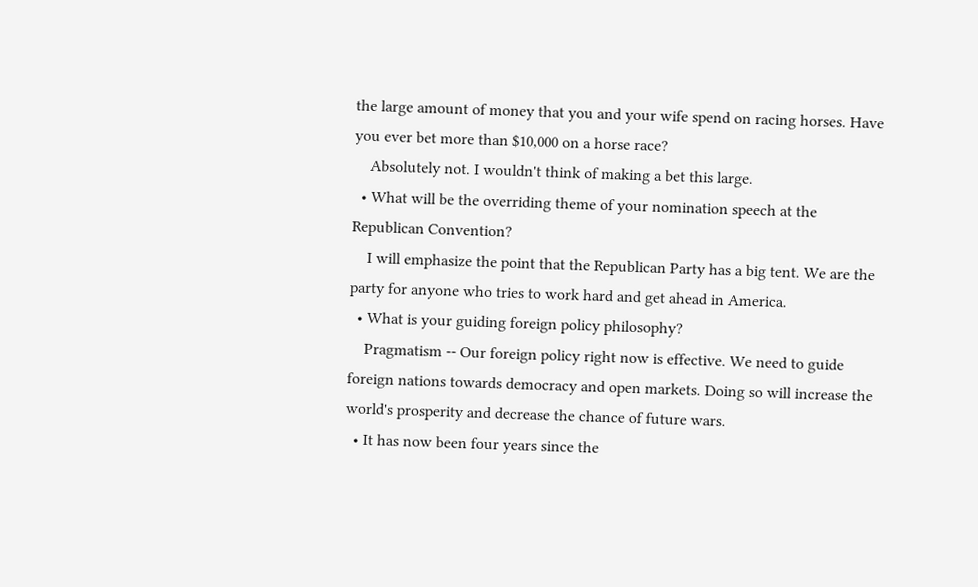the large amount of money that you and your wife spend on racing horses. Have you ever bet more than $10,000 on a horse race?
    Absolutely not. I wouldn't think of making a bet this large.
  • What will be the overriding theme of your nomination speech at the Republican Convention?
    I will emphasize the point that the Republican Party has a big tent. We are the party for anyone who tries to work hard and get ahead in America.
  • What is your guiding foreign policy philosophy?
    Pragmatism -- Our foreign policy right now is effective. We need to guide foreign nations towards democracy and open markets. Doing so will increase the world's prosperity and decrease the chance of future wars.
  • It has now been four years since the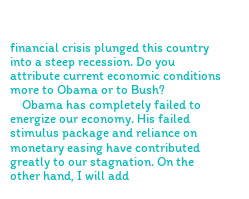financial crisis plunged this country into a steep recession. Do you attribute current economic conditions more to Obama or to Bush?
    Obama has completely failed to energize our economy. His failed stimulus package and reliance on monetary easing have contributed greatly to our stagnation. On the other hand, I will add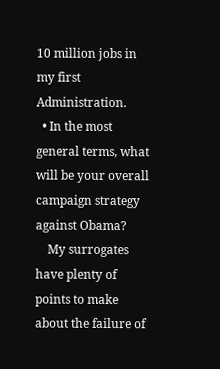10 million jobs in my first Administration.
  • In the most general terms, what will be your overall campaign strategy against Obama?
    My surrogates have plenty of points to make about the failure of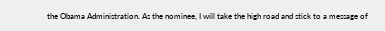the Obama Administration. As the nominee, I will take the high road and stick to a message of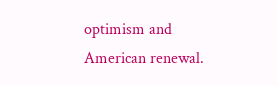optimism and American renewal.